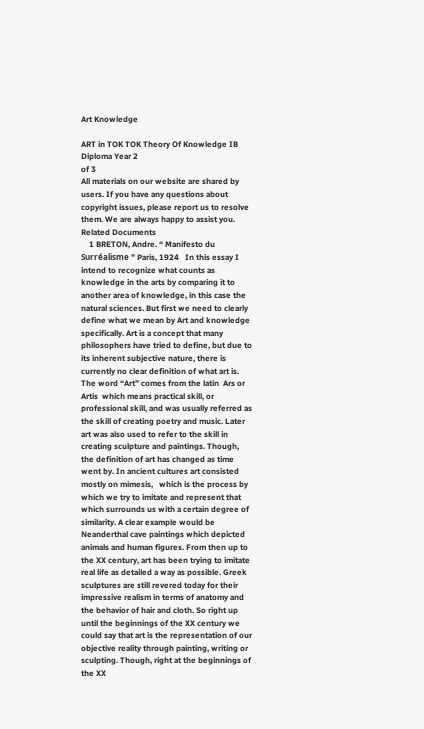Art Knowledge

ART in TOK TOK Theory Of Knowledge IB Diploma Year 2
of 3
All materials on our website are shared by users. If you have any questions about copyright issues, please report us to resolve them. We are always happy to assist you.
Related Documents
    1 BRETON, Andre. “ Manifesto du Surréalisme ” Paris, 1924   In this essay I intend to recognize what counts as knowledge in the arts by comparing it to another area of knowledge, in this case the natural sciences. But first we need to clearly define what we mean by Art and knowledge specifically. Art is a concept that many philosophers have tried to define, but due to its inherent subjective nature, there is currently no clear definition of what art is. The word “Art” comes from the latin  Ars or  Artis  which means practical skill, or professional skill, and was usually referred as the skill of creating poetry and music. Later art was also used to refer to the skill in creating sculpture and paintings. Though, the definition of art has changed as time went by. In ancient cultures art consisted mostly on mimesis,   which is the process by which we try to imitate and represent that which surrounds us with a certain degree of similarity. A clear example would be Neanderthal cave paintings which depicted animals and human figures. From then up to the XX century, art has been trying to imitate real life as detailed a way as possible. Greek sculptures are still revered today for their impressive realism in terms of anatomy and the behavior of hair and cloth. So right up until the beginnings of the XX century we could say that art is the representation of our objective reality through painting, writing or sculpting. Though, right at the beginnings of the XX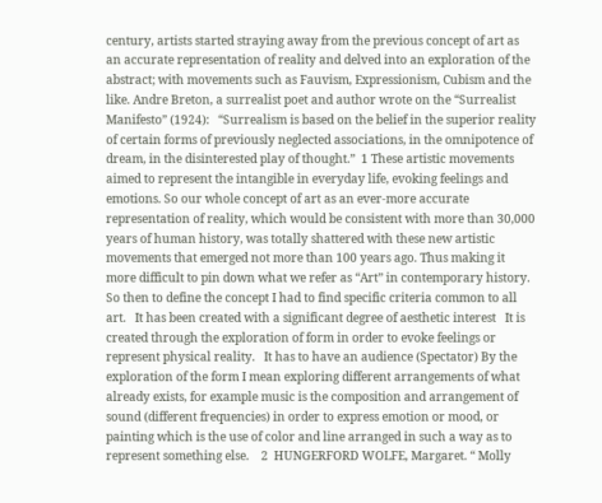century, artists started straying away from the previous concept of art as an accurate representation of reality and delved into an exploration of the abstract; with movements such as Fauvism, Expressionism, Cubism and the like. Andre Breton, a surrealist poet and author wrote on the “Surrealist Manifesto” (1924):   “Surrealism is based on the belief in the superior reality of certain forms of previously neglected associations, in the omnipotence of dream, in the disinterested play of thought.”  1 These artistic movements aimed to represent the intangible in everyday life, evoking feelings and emotions. So our whole concept of art as an ever-more accurate representation of reality, which would be consistent with more than 30,000 years of human history, was totally shattered with these new artistic movements that emerged not more than 100 years ago. Thus making it more difficult to pin down what we refer as “Art” in contemporary history. So then to define the concept I had to find specific criteria common to all art.   It has been created with a significant degree of aesthetic interest   It is created through the exploration of form in order to evoke feelings or represent physical reality.   It has to have an audience (Spectator) By the exploration of the form I mean exploring different arrangements of what already exists, for example music is the composition and arrangement of sound (different frequencies) in order to express emotion or mood, or painting which is the use of color and line arranged in such a way as to represent something else.    2  HUNGERFORD WOLFE, Margaret. “ Molly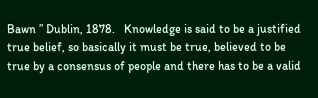Bawn ” Dublin, 1878.   Knowledge is said to be a justified true belief, so basically it must be true, believed to be true by a consensus of people and there has to be a valid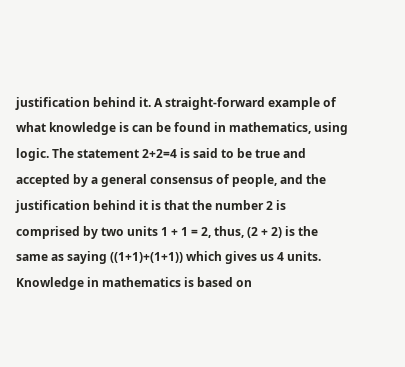justification behind it. A straight-forward example of what knowledge is can be found in mathematics, using logic. The statement 2+2=4 is said to be true and accepted by a general consensus of people, and the justification behind it is that the number 2 is comprised by two units 1 + 1 = 2, thus, (2 + 2) is the same as saying ((1+1)+(1+1)) which gives us 4 units. Knowledge in mathematics is based on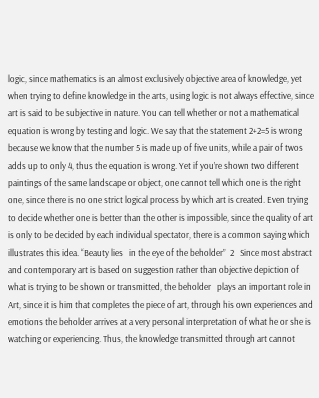logic, since mathematics is an almost exclusively objective area of knowledge, yet when trying to define knowledge in the arts, using logic is not always effective, since art is said to be subjective in nature. You can tell whether or not a mathematical equation is wrong by testing and logic. We say that the statement 2+2=5 is wrong because we know that the number 5 is made up of five units, while a pair of twos adds up to only 4, thus the equation is wrong. Yet if you’re shown two different paintings of the same landscape or object, one cannot tell which one is the right one, since there is no one strict logical process by which art is created. Even trying to decide whether one is better than the other is impossible, since the quality of art is only to be decided by each individual spectator, there is a common saying which illustrates this idea. “Beauty lies   in the eye of the beholder”  2   Since most abstract and contemporary art is based on suggestion rather than objective depiction of what is trying to be shown or transmitted, the beholder   plays an important role in Art, since it is him that completes the piece of art, through his own experiences and emotions the beholder arrives at a very personal interpretation of what he or she is watching or experiencing. Thus, the knowledge transmitted through art cannot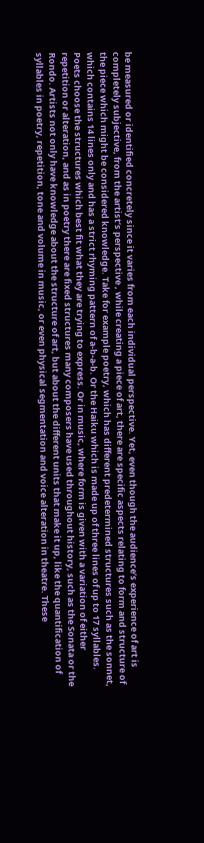be measured or identified concretely since it varies from each individual perspective. Yet, even though the audience’s experience of art is completely subjective, from the artist’s perspective , while creating a piece of art, there are specific aspects relating to form and structure of the piece which might be considered knowledge. Take for example poetry, which has different predetermined structures such as the sonnet, which contains 14 lines only and has a strict rhyming pattern of a-b-a-b. Or the Haiku which is made up of three lines of up to 17 syllables. Poets choose the structures which best fit what they are trying to express. Or in music, where form is given with a variation of either repetition or alteration, and as in poetry there are fixed structures many composers have used throughout history, such as the Sonata or the Rondo. Artists not only have knowledge about the structure of art, but about the different units that make it up, like the quantification of syllables in poetry, repetition, tone and volume in music, or even physical segmentation and voice alteration in theatre. These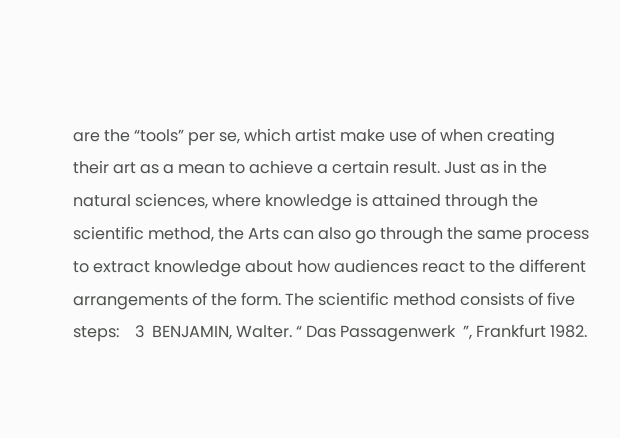are the “tools” per se, which artist make use of when creating their art as a mean to achieve a certain result. Just as in the natural sciences, where knowledge is attained through the scientific method, the Arts can also go through the same process to extract knowledge about how audiences react to the different arrangements of the form. The scientific method consists of five steps:    3  BENJAMIN, Walter. “ Das Passagenwerk  ”, Frankfurt 1982.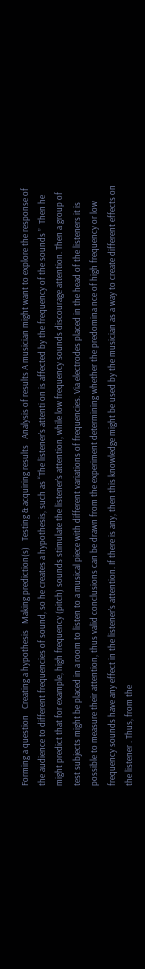Forming a question   Creating a hypothesis   Making prediction(s)   Testing & acquiring results   Analysis of results A musician might want to explore the response of the audience to different frequencies of sound, so he creates a hypothesis, such as “The listener’s attenti on is affected by the frequency of the sounds ”  Then he might predict that for example, high frequency (pitch) sounds stimulate the listener’s attention, while low frequency sounds discourage attention. Then a group of test subjects might be placed in a room to listen to a musical piece with different variations of frequencies. Via electrodes placed in the head of the listeners it is possible to measure their attention, thus valid conclusions can be drawn from the experiment determining whether the predomina nce of high frequency or low frequency sounds have any effect in the listener’s attention. If there is any, then this knowledge might be used by the musician as a way to create different effects on the listener . Thus, from the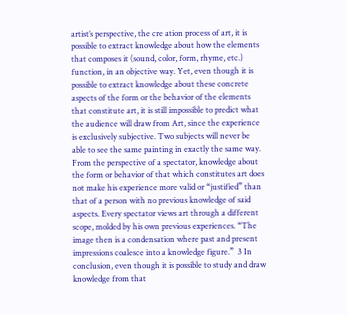artist’s perspective, the cre ation process of art, it is possible to extract knowledge about how the elements that composes it (sound, color, form, rhyme, etc.) function, in an objective way. Yet, even though it is possible to extract knowledge about these concrete aspects of the form or the behavior of the elements that constitute art, it is still impossible to predict what the audience will draw from Art, since the experience is exclusively subjective. Two subjects will never be able to see the same painting in exactly the same way. From the perspective of a spectator, knowledge about the form or behavior of that which constitutes art does not make his experience more valid or “justified” than that of a person with no previous knowledge of said aspects. Every spectator views art through a different scope, molded by his own previous experiences. “The image then is a condensation where past and present impressions coalesce into a knowledge figure.”  3 In conclusion, even though it is possible to study and draw knowledge from that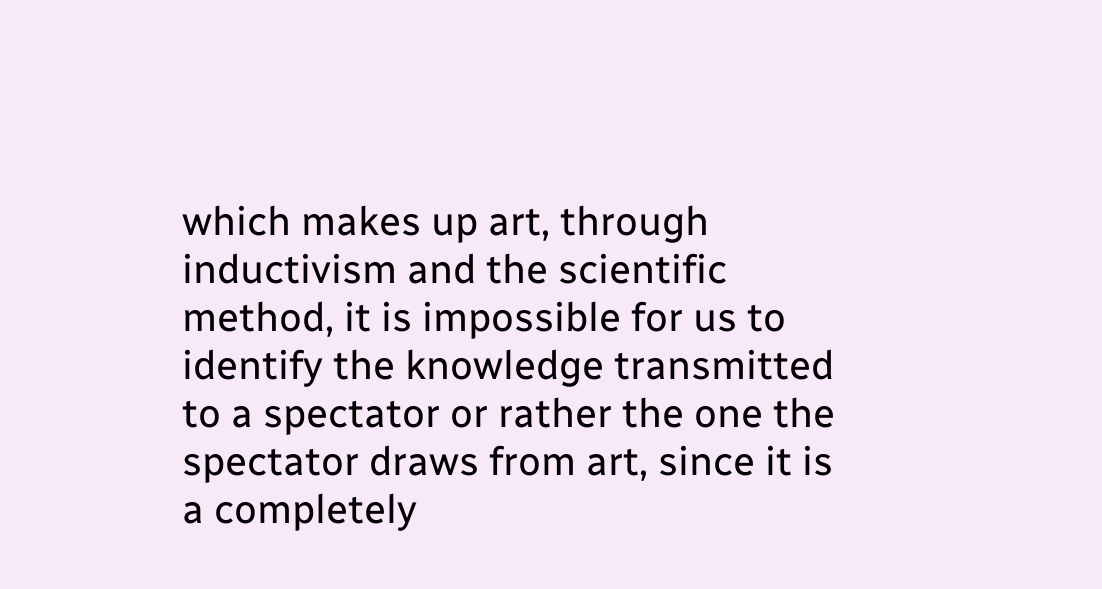which makes up art, through inductivism and the scientific method, it is impossible for us to identify the knowledge transmitted to a spectator or rather the one the spectator draws from art, since it is a completely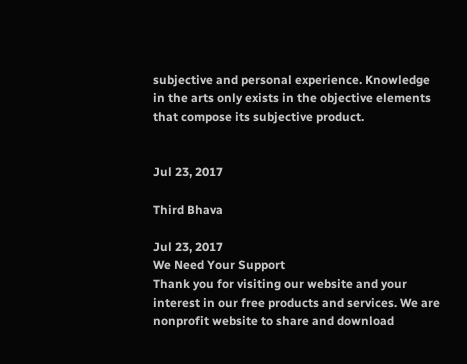subjective and personal experience. Knowledge in the arts only exists in the objective elements that compose its subjective product.


Jul 23, 2017

Third Bhava

Jul 23, 2017
We Need Your Support
Thank you for visiting our website and your interest in our free products and services. We are nonprofit website to share and download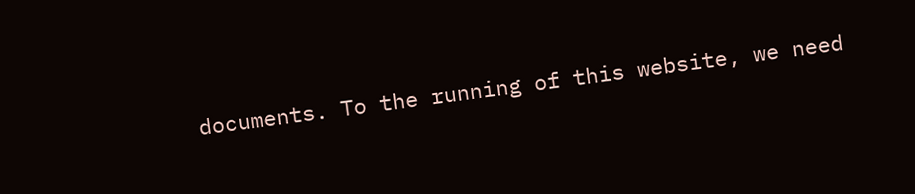documents. To the running of this website, we need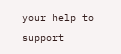your help to support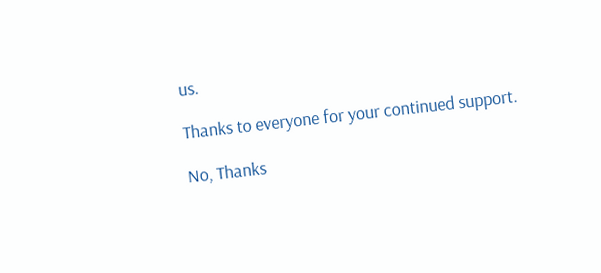us.

Thanks to everyone for your continued support.

No, Thanks